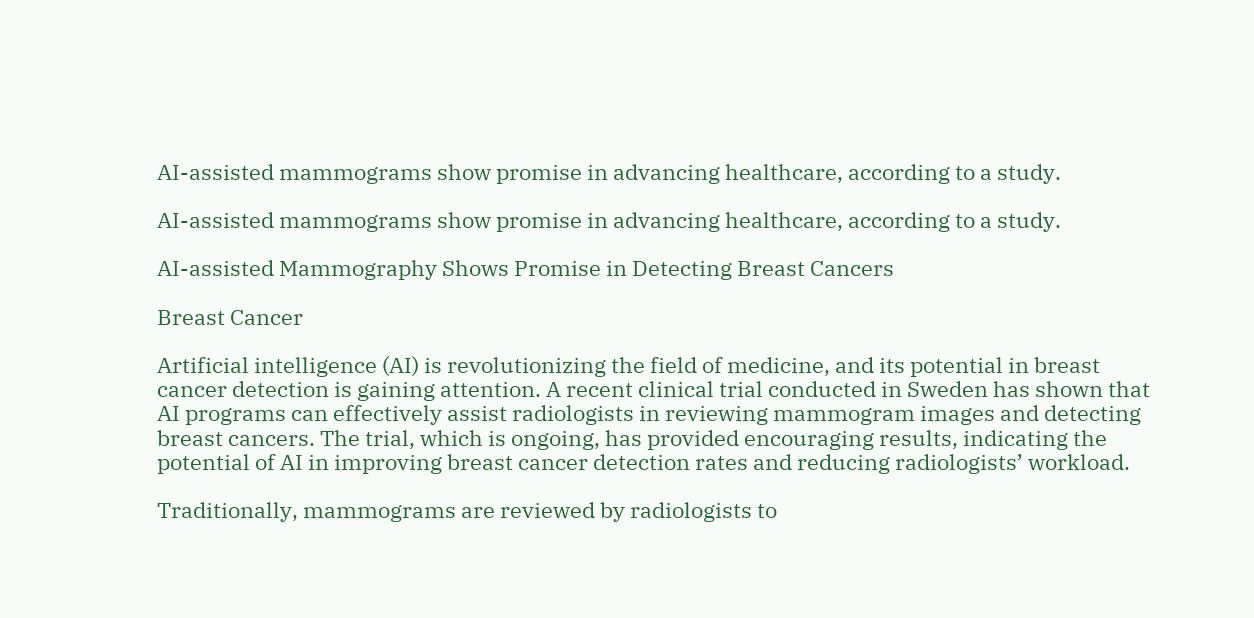AI-assisted mammograms show promise in advancing healthcare, according to a study.

AI-assisted mammograms show promise in advancing healthcare, according to a study.

AI-assisted Mammography Shows Promise in Detecting Breast Cancers

Breast Cancer

Artificial intelligence (AI) is revolutionizing the field of medicine, and its potential in breast cancer detection is gaining attention. A recent clinical trial conducted in Sweden has shown that AI programs can effectively assist radiologists in reviewing mammogram images and detecting breast cancers. The trial, which is ongoing, has provided encouraging results, indicating the potential of AI in improving breast cancer detection rates and reducing radiologists’ workload.

Traditionally, mammograms are reviewed by radiologists to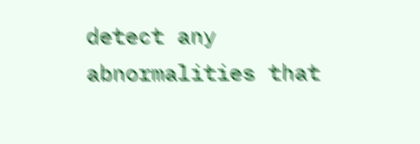detect any abnormalities that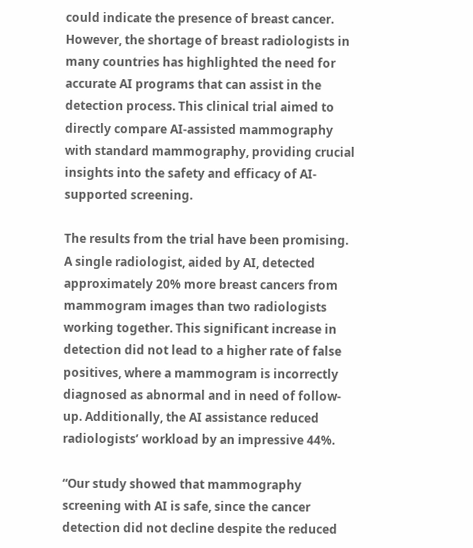could indicate the presence of breast cancer. However, the shortage of breast radiologists in many countries has highlighted the need for accurate AI programs that can assist in the detection process. This clinical trial aimed to directly compare AI-assisted mammography with standard mammography, providing crucial insights into the safety and efficacy of AI-supported screening.

The results from the trial have been promising. A single radiologist, aided by AI, detected approximately 20% more breast cancers from mammogram images than two radiologists working together. This significant increase in detection did not lead to a higher rate of false positives, where a mammogram is incorrectly diagnosed as abnormal and in need of follow-up. Additionally, the AI assistance reduced radiologists’ workload by an impressive 44%.

“Our study showed that mammography screening with AI is safe, since the cancer detection did not decline despite the reduced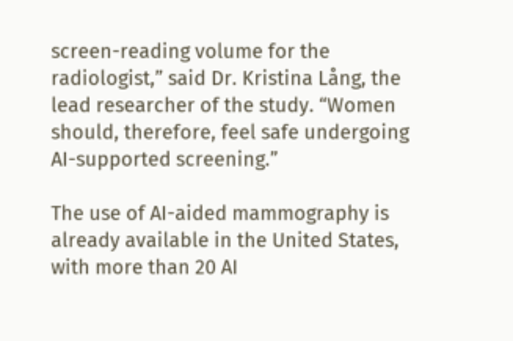screen-reading volume for the radiologist,” said Dr. Kristina Lång, the lead researcher of the study. “Women should, therefore, feel safe undergoing AI-supported screening.”

The use of AI-aided mammography is already available in the United States, with more than 20 AI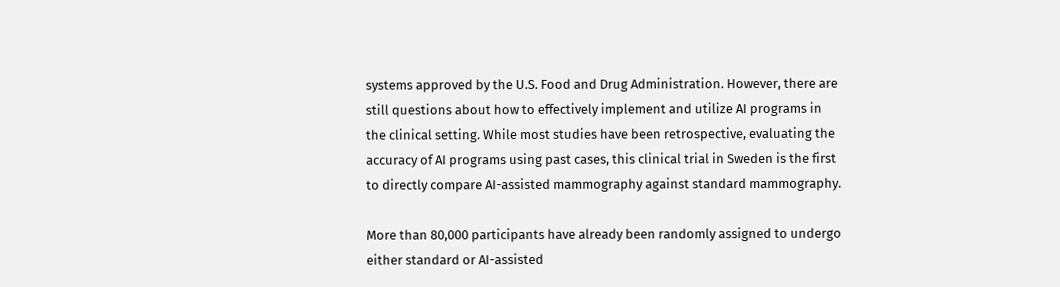systems approved by the U.S. Food and Drug Administration. However, there are still questions about how to effectively implement and utilize AI programs in the clinical setting. While most studies have been retrospective, evaluating the accuracy of AI programs using past cases, this clinical trial in Sweden is the first to directly compare AI-assisted mammography against standard mammography.

More than 80,000 participants have already been randomly assigned to undergo either standard or AI-assisted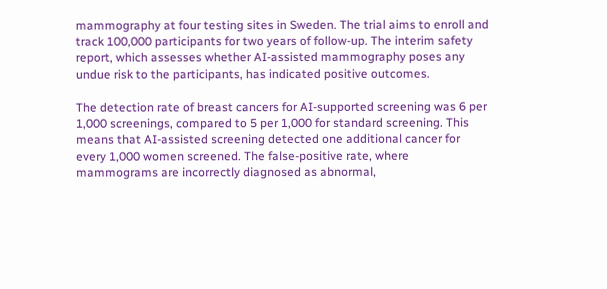mammography at four testing sites in Sweden. The trial aims to enroll and track 100,000 participants for two years of follow-up. The interim safety report, which assesses whether AI-assisted mammography poses any undue risk to the participants, has indicated positive outcomes.

The detection rate of breast cancers for AI-supported screening was 6 per 1,000 screenings, compared to 5 per 1,000 for standard screening. This means that AI-assisted screening detected one additional cancer for every 1,000 women screened. The false-positive rate, where mammograms are incorrectly diagnosed as abnormal,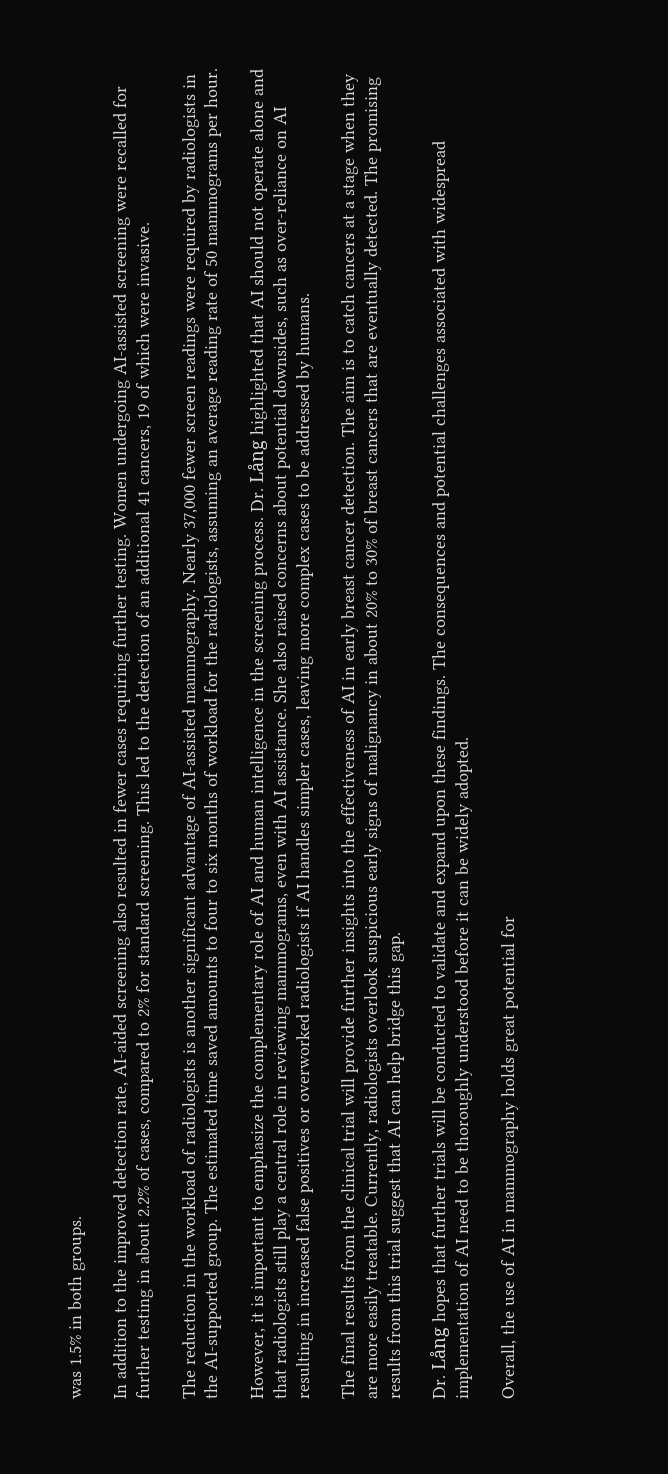was 1.5% in both groups.

In addition to the improved detection rate, AI-aided screening also resulted in fewer cases requiring further testing. Women undergoing AI-assisted screening were recalled for further testing in about 2.2% of cases, compared to 2% for standard screening. This led to the detection of an additional 41 cancers, 19 of which were invasive.

The reduction in the workload of radiologists is another significant advantage of AI-assisted mammography. Nearly 37,000 fewer screen readings were required by radiologists in the AI-supported group. The estimated time saved amounts to four to six months of workload for the radiologists, assuming an average reading rate of 50 mammograms per hour.

However, it is important to emphasize the complementary role of AI and human intelligence in the screening process. Dr. Lång highlighted that AI should not operate alone and that radiologists still play a central role in reviewing mammograms, even with AI assistance. She also raised concerns about potential downsides, such as over-reliance on AI resulting in increased false positives or overworked radiologists if AI handles simpler cases, leaving more complex cases to be addressed by humans.

The final results from the clinical trial will provide further insights into the effectiveness of AI in early breast cancer detection. The aim is to catch cancers at a stage when they are more easily treatable. Currently, radiologists overlook suspicious early signs of malignancy in about 20% to 30% of breast cancers that are eventually detected. The promising results from this trial suggest that AI can help bridge this gap.

Dr. Lång hopes that further trials will be conducted to validate and expand upon these findings. The consequences and potential challenges associated with widespread implementation of AI need to be thoroughly understood before it can be widely adopted.

Overall, the use of AI in mammography holds great potential for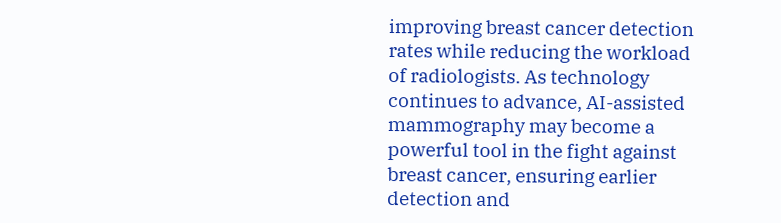improving breast cancer detection rates while reducing the workload of radiologists. As technology continues to advance, AI-assisted mammography may become a powerful tool in the fight against breast cancer, ensuring earlier detection and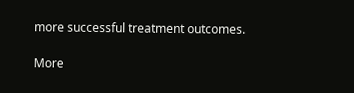more successful treatment outcomes.

More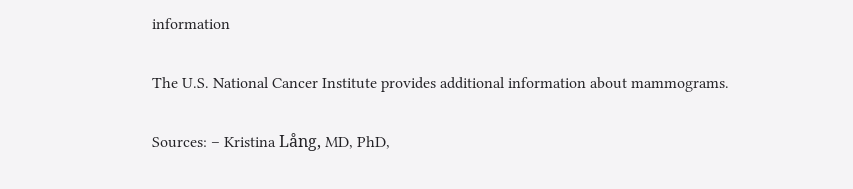information

The U.S. National Cancer Institute provides additional information about mammograms.

Sources: – Kristina Lång, MD, PhD,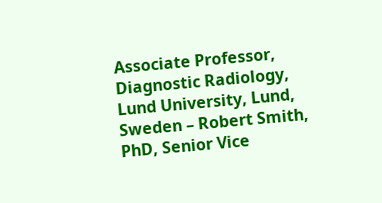Associate Professor, Diagnostic Radiology, Lund University, Lund, Sweden – Robert Smith, PhD, Senior Vice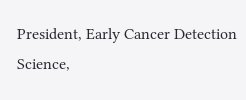President, Early Cancer Detection Science,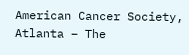American Cancer Society, Atlanta – The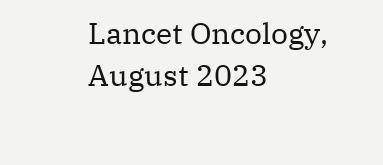Lancet Oncology, August 2023